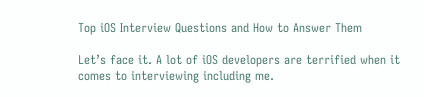Top iOS Interview Questions and How to Answer Them

Let’s face it. A lot of iOS developers are terrified when it comes to interviewing including me.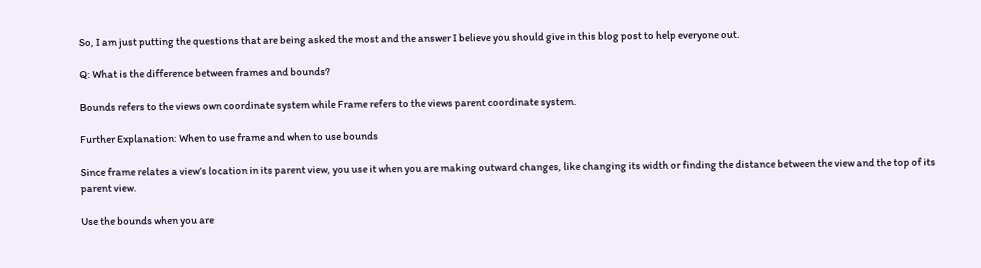So, I am just putting the questions that are being asked the most and the answer I believe you should give in this blog post to help everyone out.

Q: What is the difference between frames and bounds?

Bounds refers to the views own coordinate system while Frame refers to the views parent coordinate system.

Further Explanation: When to use frame and when to use bounds

Since frame relates a view’s location in its parent view, you use it when you are making outward changes, like changing its width or finding the distance between the view and the top of its parent view.

Use the bounds when you are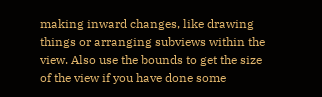making inward changes, like drawing things or arranging subviews within the view. Also use the bounds to get the size of the view if you have done some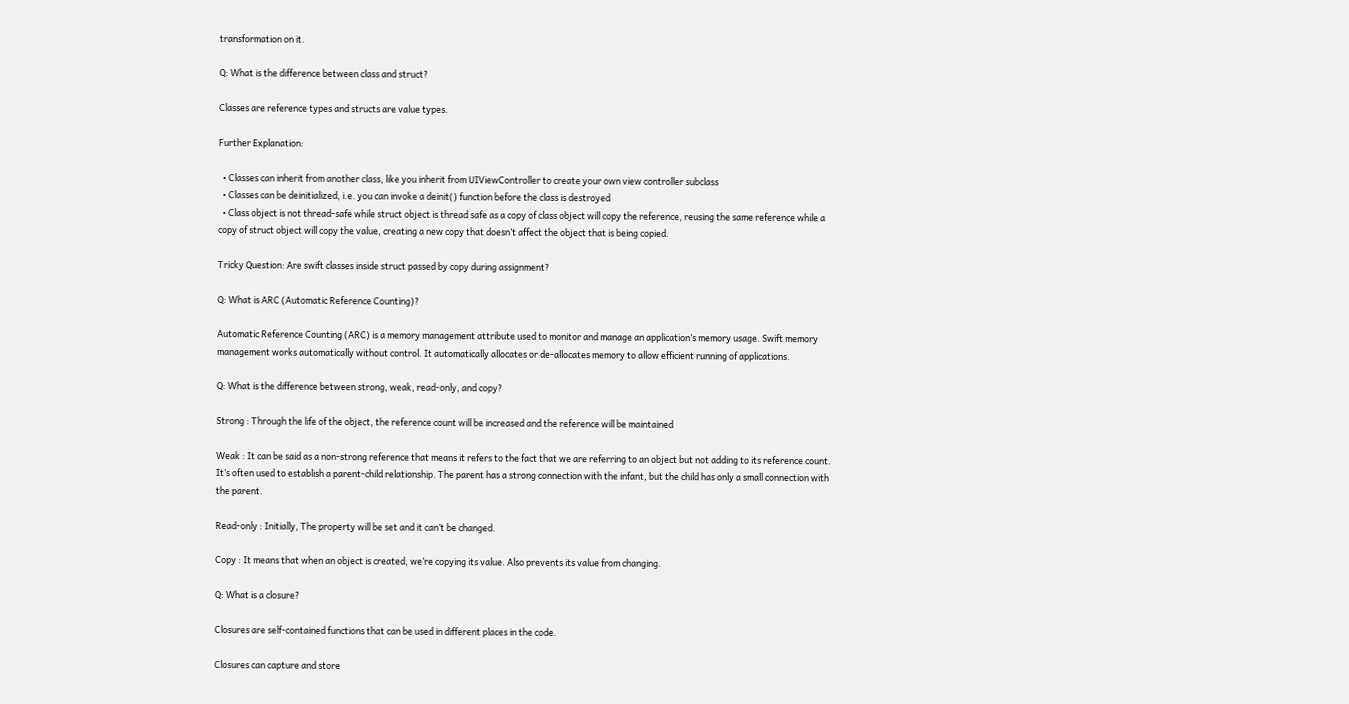transformation on it.

Q: What is the difference between class and struct?

Classes are reference types and structs are value types.

Further Explanation:

  • Classes can inherit from another class, like you inherit from UIViewController to create your own view controller subclass
  • Classes can be deinitialized, i.e. you can invoke a deinit() function before the class is destroyed
  • Class object is not thread-safe while struct object is thread safe as a copy of class object will copy the reference, reusing the same reference while a copy of struct object will copy the value, creating a new copy that doesn’t affect the object that is being copied.

Tricky Question: Are swift classes inside struct passed by copy during assignment?

Q: What is ARC (Automatic Reference Counting)?

Automatic Reference Counting (ARC) is a memory management attribute used to monitor and manage an application’s memory usage. Swift memory management works automatically without control. It automatically allocates or de-allocates memory to allow efficient running of applications.

Q: What is the difference between strong, weak, read-only, and copy?

Strong : Through the life of the object, the reference count will be increased and the reference will be maintained

Weak : It can be said as a non-strong reference that means it refers to the fact that we are referring to an object but not adding to its reference count. It’s often used to establish a parent-child relationship. The parent has a strong connection with the infant, but the child has only a small connection with the parent.

Read-only : Initially, The property will be set and it can’t be changed.

Copy : It means that when an object is created, we’re copying its value. Also prevents its value from changing.

Q: What is a closure?

Closures are self-contained functions that can be used in different places in the code.

Closures can capture and store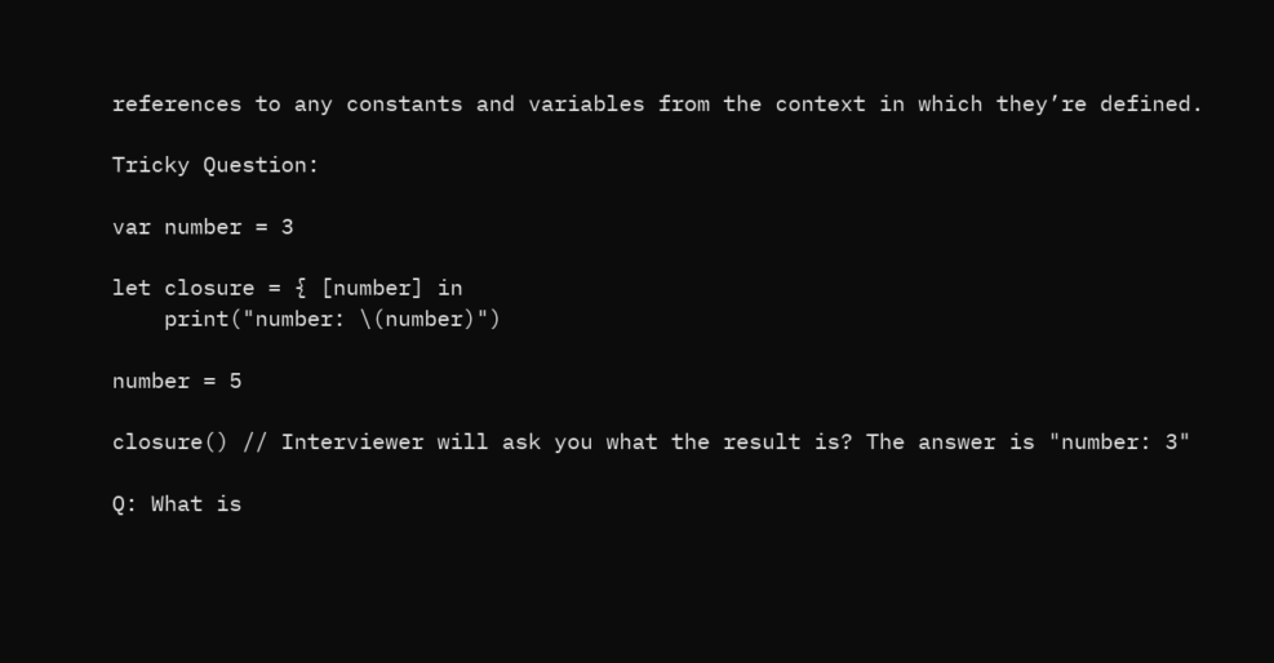references to any constants and variables from the context in which they’re defined.

Tricky Question:

var number = 3

let closure = { [number] in
    print("number: \(number)")

number = 5

closure() // Interviewer will ask you what the result is? The answer is "number: 3"

Q: What is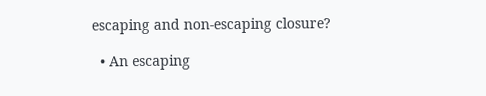escaping and non-escaping closure?

  • An escaping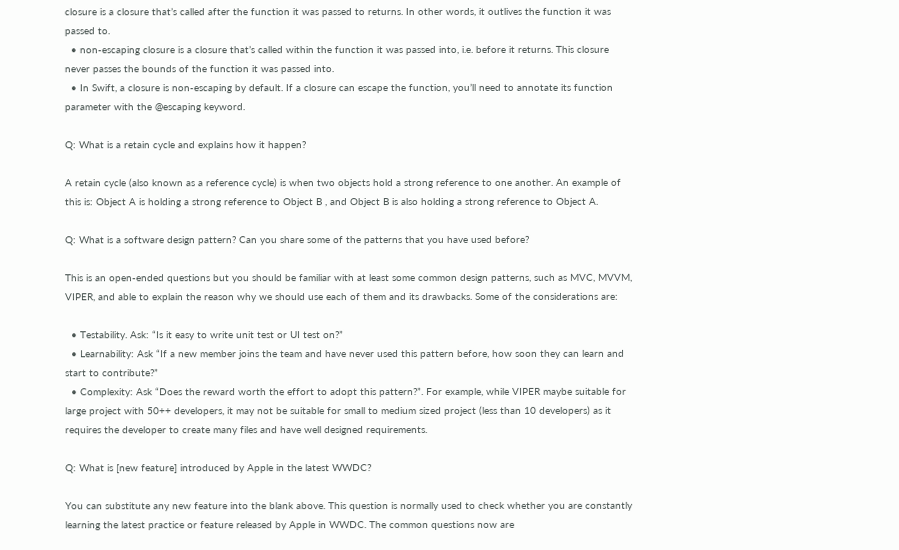closure is a closure that’s called after the function it was passed to returns. In other words, it outlives the function it was passed to.
  • non-escaping closure is a closure that’s called within the function it was passed into, i.e. before it returns. This closure never passes the bounds of the function it was passed into.
  • In Swift, a closure is non-escaping by default. If a closure can escape the function, you’ll need to annotate its function parameter with the @escaping keyword.

Q: What is a retain cycle and explains how it happen?

A retain cycle (also known as a reference cycle) is when two objects hold a strong reference to one another. An example of this is: Object A is holding a strong reference to Object B , and Object B is also holding a strong reference to Object A.

Q: What is a software design pattern? Can you share some of the patterns that you have used before?

This is an open-ended questions but you should be familiar with at least some common design patterns, such as MVC, MVVM, VIPER, and able to explain the reason why we should use each of them and its drawbacks. Some of the considerations are:

  • Testability. Ask: “Is it easy to write unit test or UI test on?”
  • Learnability: Ask “If a new member joins the team and have never used this pattern before, how soon they can learn and start to contribute?”
  • Complexity: Ask “Does the reward worth the effort to adopt this pattern?”. For example, while VIPER maybe suitable for large project with 50++ developers, it may not be suitable for small to medium sized project (less than 10 developers) as it requires the developer to create many files and have well designed requirements.

Q: What is [new feature] introduced by Apple in the latest WWDC?

You can substitute any new feature into the blank above. This question is normally used to check whether you are constantly learning the latest practice or feature released by Apple in WWDC. The common questions now are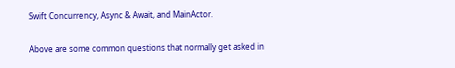Swift Concurrency, Async & Await, and MainActor.


Above are some common questions that normally get asked in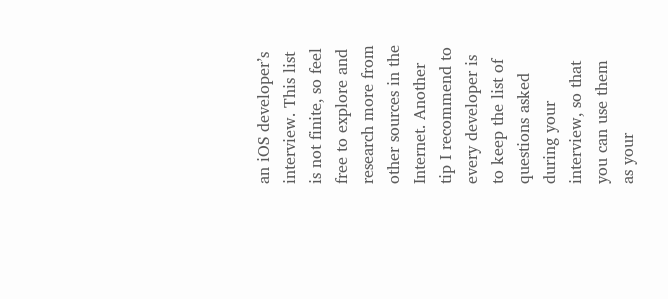an iOS developer’s interview. This list is not finite, so feel free to explore and research more from other sources in the Internet. Another tip I recommend to every developer is to keep the list of questions asked during your interview, so that you can use them as your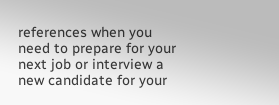references when you need to prepare for your next job or interview a new candidate for your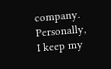company. Personally, I keep my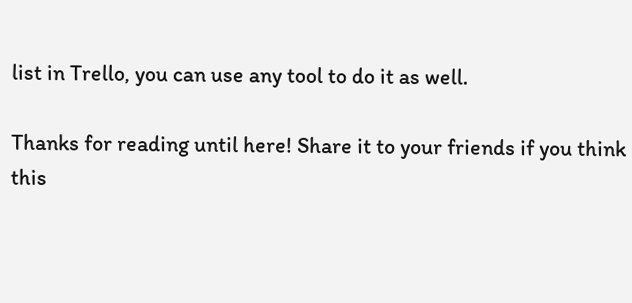list in Trello, you can use any tool to do it as well.

Thanks for reading until here! Share it to your friends if you think this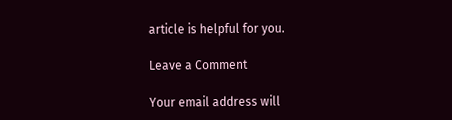article is helpful for you.

Leave a Comment

Your email address will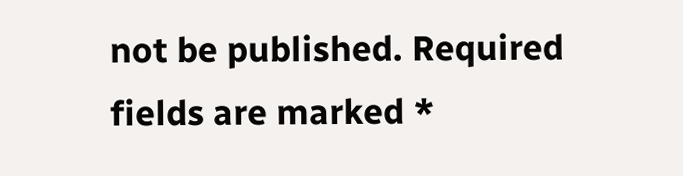not be published. Required fields are marked *